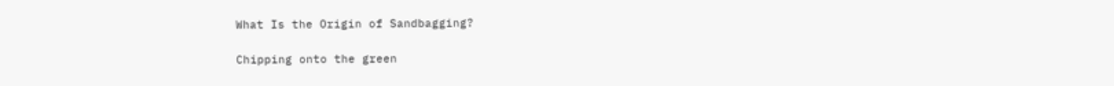What Is the Origin of Sandbagging?

Chipping onto the green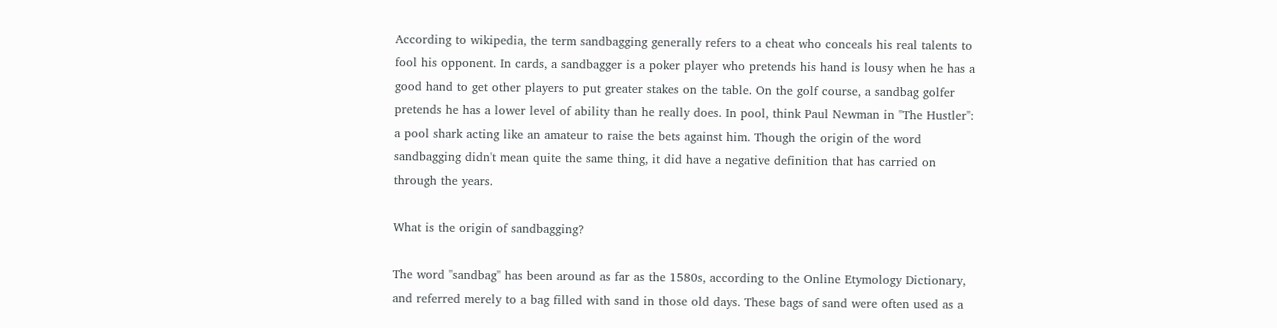According to wikipedia, the term sandbagging generally refers to a cheat who conceals his real talents to fool his opponent. In cards, a sandbagger is a poker player who pretends his hand is lousy when he has a good hand to get other players to put greater stakes on the table. On the golf course, a sandbag golfer pretends he has a lower level of ability than he really does. In pool, think Paul Newman in "The Hustler": a pool shark acting like an amateur to raise the bets against him. Though the origin of the word sandbagging didn't mean quite the same thing, it did have a negative definition that has carried on through the years.

What is the origin of sandbagging?

The word ''sandbag'' has been around as far as the 1580s, according to the Online Etymology Dictionary, and referred merely to a bag filled with sand in those old days. These bags of sand were often used as a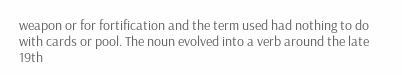weapon or for fortification and the term used had nothing to do with cards or pool. The noun evolved into a verb around the late 19th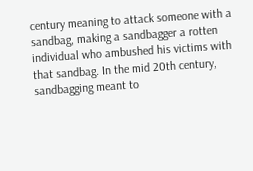century meaning to attack someone with a sandbag, making a sandbagger a rotten individual who ambushed his victims with that sandbag. In the mid 20th century, sandbagging meant to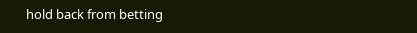hold back from betting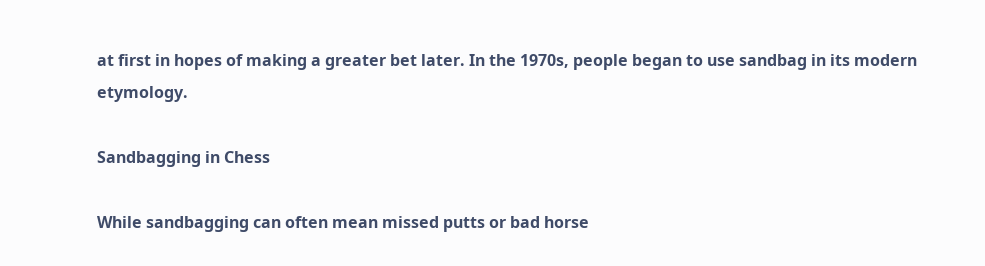at first in hopes of making a greater bet later. In the 1970s, people began to use sandbag in its modern etymology.

Sandbagging in Chess

While sandbagging can often mean missed putts or bad horse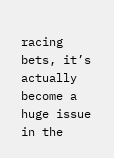racing bets, it’s actually become a huge issue in the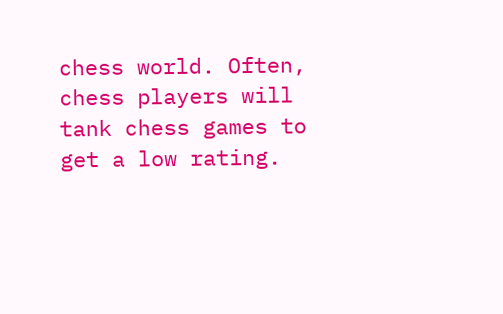chess world. Often, chess players will tank chess games to get a low rating.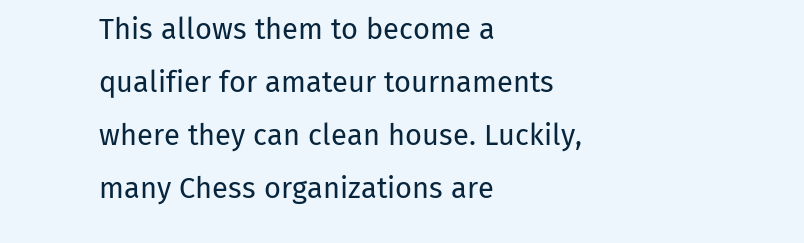This allows them to become a qualifier for amateur tournaments where they can clean house. Luckily, many Chess organizations are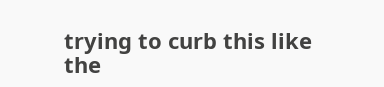trying to curb this like the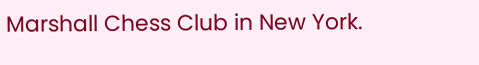Marshall Chess Club in New York.